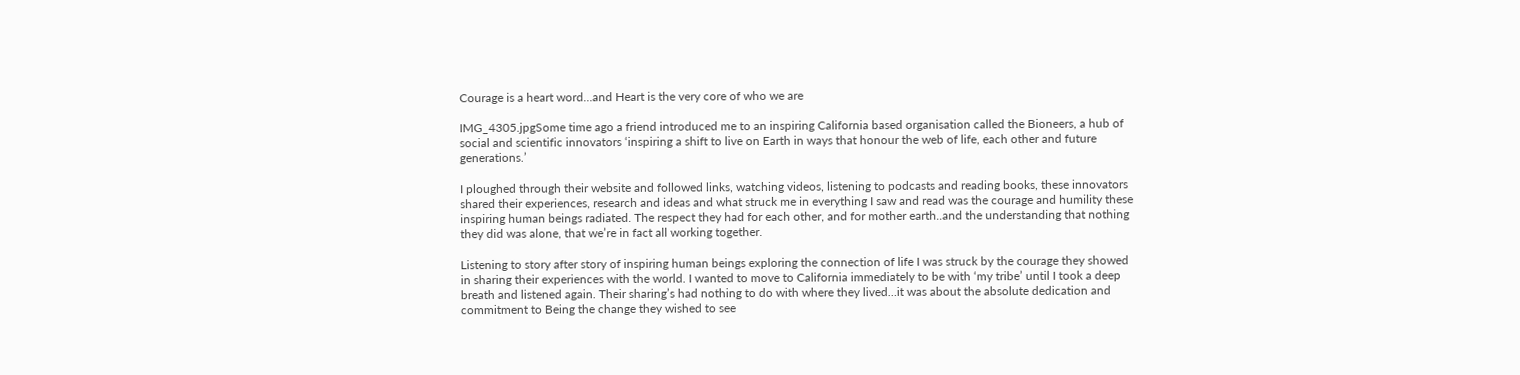Courage is a heart word…and Heart is the very core of who we are

IMG_4305.jpgSome time ago a friend introduced me to an inspiring California based organisation called the Bioneers, a hub of social and scientific innovators ‘inspiring a shift to live on Earth in ways that honour the web of life, each other and future generations.’

I ploughed through their website and followed links, watching videos, listening to podcasts and reading books, these innovators shared their experiences, research and ideas and what struck me in everything I saw and read was the courage and humility these inspiring human beings radiated. The respect they had for each other, and for mother earth..and the understanding that nothing they did was alone, that we’re in fact all working together.

Listening to story after story of inspiring human beings exploring the connection of life I was struck by the courage they showed in sharing their experiences with the world. I wanted to move to California immediately to be with ‘my tribe’ until I took a deep breath and listened again. Their sharing’s had nothing to do with where they lived…it was about the absolute dedication and commitment to Being the change they wished to see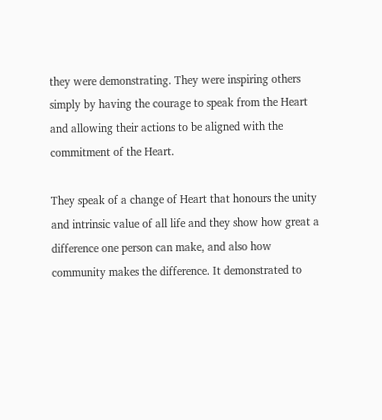they were demonstrating. They were inspiring others simply by having the courage to speak from the Heart and allowing their actions to be aligned with the commitment of the Heart.

They speak of a change of Heart that honours the unity and intrinsic value of all life and they show how great a difference one person can make, and also how community makes the difference. It demonstrated to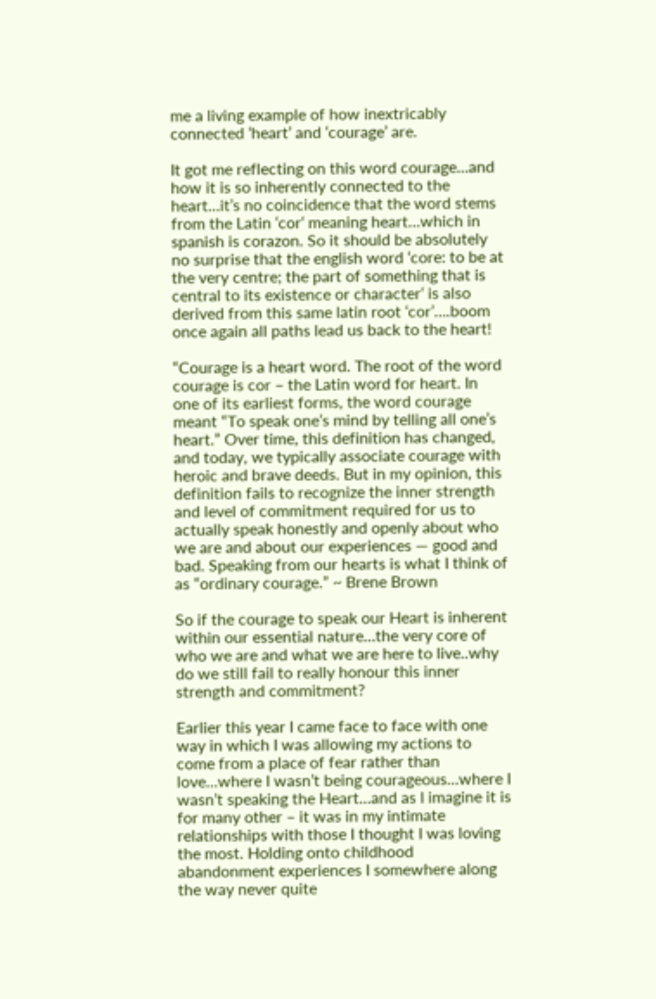me a living example of how inextricably connected ‘heart’ and ‘courage’ are.

It got me reflecting on this word courage…and how it is so inherently connected to the heart…it’s no coincidence that the word stems from the Latin ‘cor‘ meaning heart…which in spanish is corazon. So it should be absolutely no surprise that the english word ‘core: to be at the very centre; the part of something that is central to its existence or character‘ is also derived from this same latin root ‘cor’….boom once again all paths lead us back to the heart!

“Courage is a heart word. The root of the word courage is cor – the Latin word for heart. In one of its earliest forms, the word courage meant “To speak one’s mind by telling all one’s heart.” Over time, this definition has changed, and today, we typically associate courage with heroic and brave deeds. But in my opinion, this definition fails to recognize the inner strength and level of commitment required for us to actually speak honestly and openly about who we are and about our experiences — good and bad. Speaking from our hearts is what I think of as “ordinary courage.” ~ Brene Brown

So if the courage to speak our Heart is inherent within our essential nature…the very core of who we are and what we are here to live..why do we still fail to really honour this inner strength and commitment?

Earlier this year I came face to face with one way in which I was allowing my actions to come from a place of fear rather than love…where I wasn’t being courageous…where I wasn’t speaking the Heart…and as I imagine it is for many other – it was in my intimate relationships with those I thought I was loving the most. Holding onto childhood abandonment experiences I somewhere along the way never quite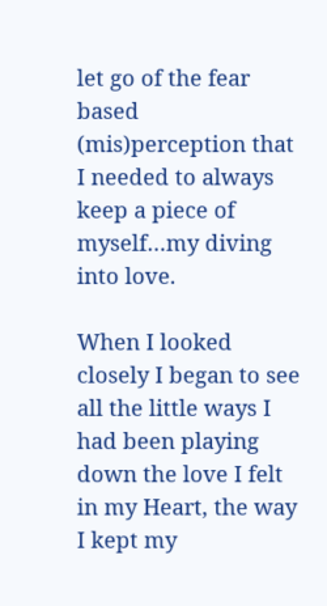let go of the fear based (mis)perception that I needed to always keep a piece of myself…my diving into love.

When I looked closely I began to see all the little ways I had been playing down the love I felt in my Heart, the way I kept my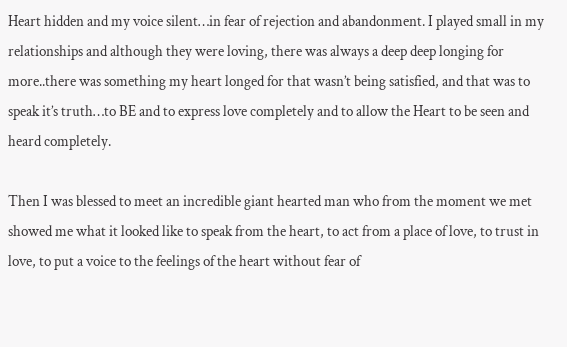Heart hidden and my voice silent…in fear of rejection and abandonment. I played small in my relationships and although they were loving, there was always a deep deep longing for more..there was something my heart longed for that wasn’t being satisfied, and that was to speak it’s truth…to BE and to express love completely and to allow the Heart to be seen and heard completely.

Then I was blessed to meet an incredible giant hearted man who from the moment we met showed me what it looked like to speak from the heart, to act from a place of love, to trust in love, to put a voice to the feelings of the heart without fear of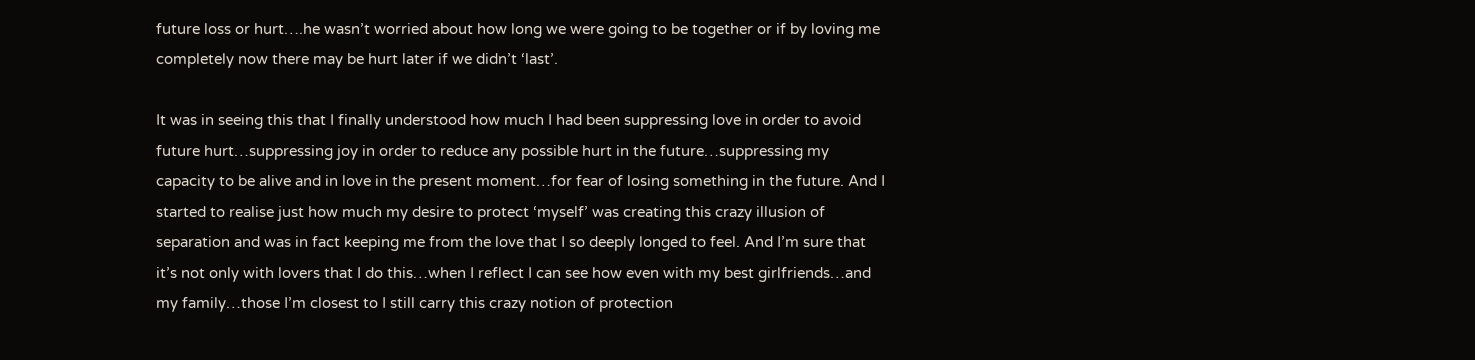future loss or hurt….he wasn’t worried about how long we were going to be together or if by loving me completely now there may be hurt later if we didn’t ‘last’.

It was in seeing this that I finally understood how much I had been suppressing love in order to avoid future hurt…suppressing joy in order to reduce any possible hurt in the future…suppressing my capacity to be alive and in love in the present moment…for fear of losing something in the future. And I started to realise just how much my desire to protect ‘myself’ was creating this crazy illusion of separation and was in fact keeping me from the love that I so deeply longed to feel. And I’m sure that it’s not only with lovers that I do this…when I reflect I can see how even with my best girlfriends…and my family…those I’m closest to I still carry this crazy notion of protection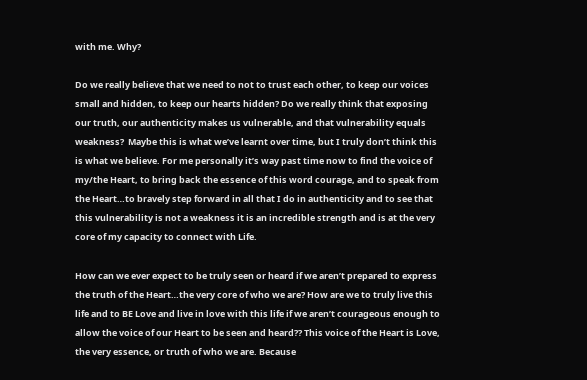with me. Why?

Do we really believe that we need to not to trust each other, to keep our voices small and hidden, to keep our hearts hidden? Do we really think that exposing our truth, our authenticity makes us vulnerable, and that vulnerability equals weakness?  Maybe this is what we’ve learnt over time, but I truly don’t think this is what we believe. For me personally it’s way past time now to find the voice of my/the Heart, to bring back the essence of this word courage, and to speak from the Heart…to bravely step forward in all that I do in authenticity and to see that this vulnerability is not a weakness it is an incredible strength and is at the very core of my capacity to connect with Life.

How can we ever expect to be truly seen or heard if we aren’t prepared to express the truth of the Heart…the very core of who we are? How are we to truly live this life and to BE Love and live in love with this life if we aren’t courageous enough to allow the voice of our Heart to be seen and heard?? This voice of the Heart is Love, the very essence, or truth of who we are. Because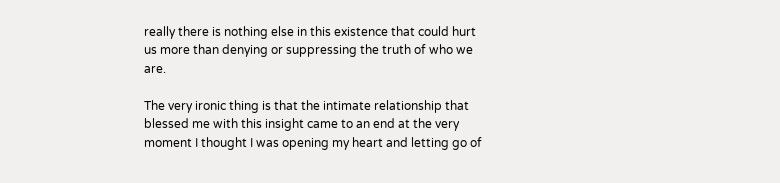really there is nothing else in this existence that could hurt us more than denying or suppressing the truth of who we are.

The very ironic thing is that the intimate relationship that blessed me with this insight came to an end at the very moment I thought I was opening my heart and letting go of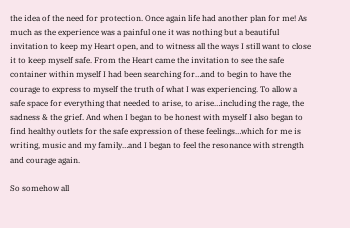the idea of the need for protection. Once again life had another plan for me! As much as the experience was a painful one it was nothing but a beautiful invitation to keep my Heart open, and to witness all the ways I still want to close it to keep myself safe. From the Heart came the invitation to see the safe container within myself I had been searching for…and to begin to have the courage to express to myself the truth of what I was experiencing. To allow a safe space for everything that needed to arise, to arise…including the rage, the sadness & the grief. And when I began to be honest with myself I also began to find healthy outlets for the safe expression of these feelings…which for me is writing, music and my family…and I began to feel the resonance with strength and courage again.

So somehow all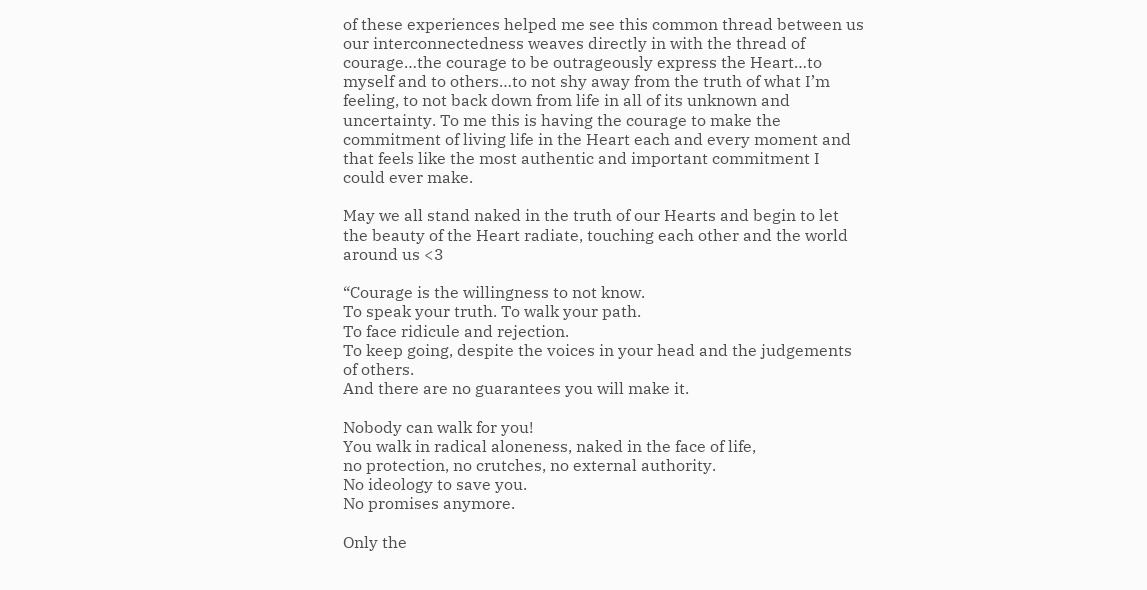of these experiences helped me see this common thread between us our interconnectedness weaves directly in with the thread of courage…the courage to be outrageously express the Heart…to myself and to others…to not shy away from the truth of what I’m feeling, to not back down from life in all of its unknown and uncertainty. To me this is having the courage to make the commitment of living life in the Heart each and every moment and that feels like the most authentic and important commitment I could ever make.

May we all stand naked in the truth of our Hearts and begin to let the beauty of the Heart radiate, touching each other and the world around us <3

“Courage is the willingness to not know.
To speak your truth. To walk your path.
To face ridicule and rejection.
To keep going, despite the voices in your head and the judgements of others.
And there are no guarantees you will make it.

Nobody can walk for you!
You walk in radical aloneness, naked in the face of life,
no protection, no crutches, no external authority.
No ideology to save you.
No promises anymore.

Only the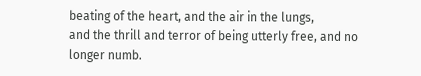beating of the heart, and the air in the lungs,
and the thrill and terror of being utterly free, and no longer numb.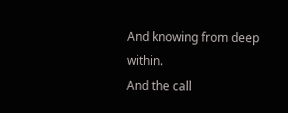And knowing from deep within.
And the call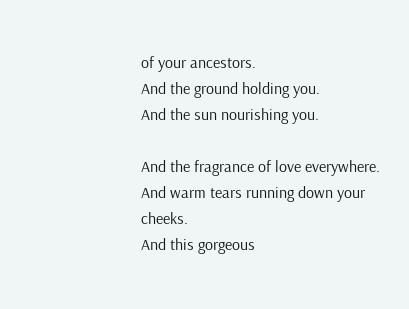of your ancestors.
And the ground holding you.
And the sun nourishing you.

And the fragrance of love everywhere.
And warm tears running down your cheeks.
And this gorgeous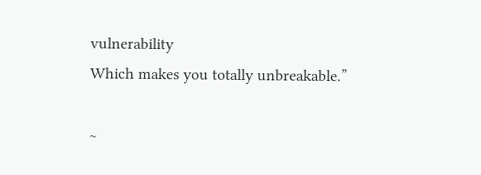vulnerability
Which makes you totally unbreakable.”

~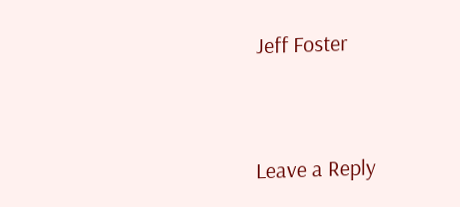Jeff Foster


Leave a Reply